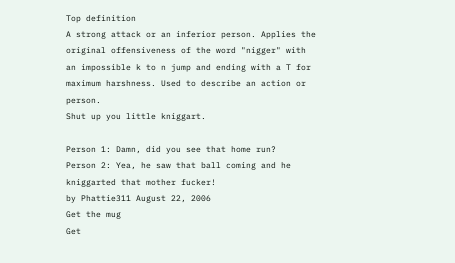Top definition
A strong attack or an inferior person. Applies the original offensiveness of the word "nigger" with an impossible k to n jump and ending with a T for maximum harshness. Used to describe an action or person.
Shut up you little kniggart.

Person 1: Damn, did you see that home run?
Person 2: Yea, he saw that ball coming and he kniggarted that mother fucker!
by Phattie311 August 22, 2006
Get the mug
Get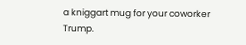a kniggart mug for your coworker Trump.